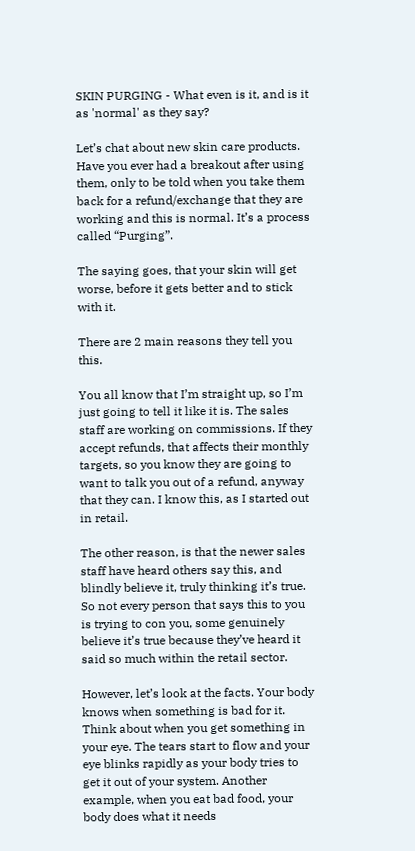SKIN PURGING - What even is it, and is it as 'normal' as they say?

Let’s chat about new skin care products. Have you ever had a breakout after using them, only to be told when you take them back for a refund/exchange that they are working and this is normal. It’s a process called “Purging”.

The saying goes, that your skin will get worse, before it gets better and to stick with it.

There are 2 main reasons they tell you this.

You all know that I’m straight up, so I’m just going to tell it like it is. The sales staff are working on commissions. If they accept refunds, that affects their monthly targets, so you know they are going to want to talk you out of a refund, anyway that they can. I know this, as I started out in retail.

The other reason, is that the newer sales staff have heard others say this, and blindly believe it, truly thinking it’s true. So not every person that says this to you is trying to con you, some genuinely believe it’s true because they’ve heard it said so much within the retail sector.

However, let’s look at the facts. Your body knows when something is bad for it. Think about when you get something in your eye. The tears start to flow and your eye blinks rapidly as your body tries to get it out of your system. Another example, when you eat bad food, your body does what it needs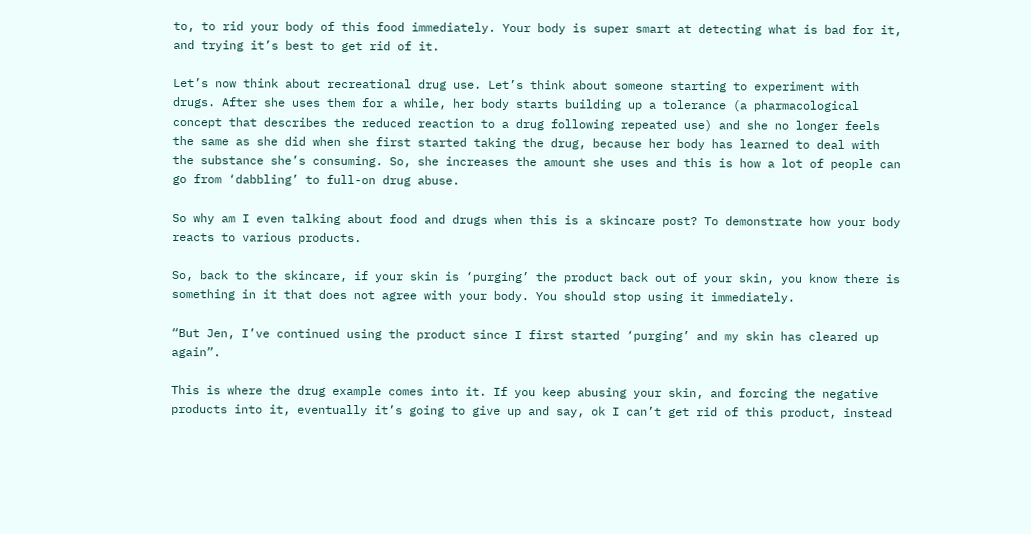to, to rid your body of this food immediately. Your body is super smart at detecting what is bad for it, and trying it’s best to get rid of it.

Let’s now think about recreational drug use. Let’s think about someone starting to experiment with drugs. After she uses them for a while, her body starts building up a tolerance (a pharmacological concept that describes the reduced reaction to a drug following repeated use) and she no longer feels the same as she did when she first started taking the drug, because her body has learned to deal with the substance she’s consuming. So, she increases the amount she uses and this is how a lot of people can go from ‘dabbling’ to full-on drug abuse.

So why am I even talking about food and drugs when this is a skincare post? To demonstrate how your body reacts to various products.

So, back to the skincare, if your skin is ‘purging’ the product back out of your skin, you know there is something in it that does not agree with your body. You should stop using it immediately.

“But Jen, I’ve continued using the product since I first started ‘purging’ and my skin has cleared up again”.

This is where the drug example comes into it. If you keep abusing your skin, and forcing the negative products into it, eventually it’s going to give up and say, ok I can’t get rid of this product, instead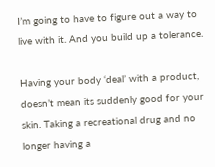I’m going to have to figure out a way to live with it. And you build up a tolerance.

Having your body ‘deal’ with a product, doesn’t mean its suddenly good for your skin. Taking a recreational drug and no longer having a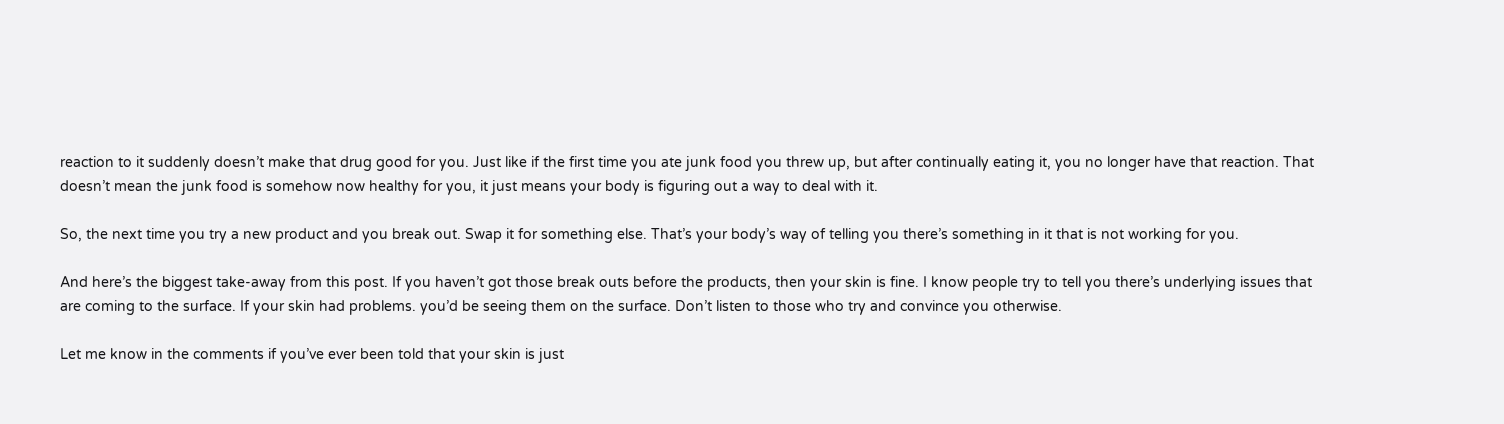reaction to it suddenly doesn’t make that drug good for you. Just like if the first time you ate junk food you threw up, but after continually eating it, you no longer have that reaction. That doesn’t mean the junk food is somehow now healthy for you, it just means your body is figuring out a way to deal with it.

So, the next time you try a new product and you break out. Swap it for something else. That’s your body’s way of telling you there’s something in it that is not working for you.

And here’s the biggest take-away from this post. If you haven’t got those break outs before the products, then your skin is fine. I know people try to tell you there’s underlying issues that are coming to the surface. If your skin had problems. you’d be seeing them on the surface. Don’t listen to those who try and convince you otherwise.

Let me know in the comments if you’ve ever been told that your skin is just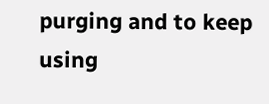purging and to keep using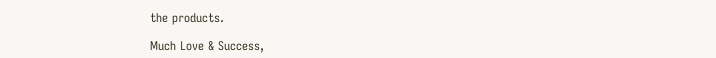the products.

Much Love & Success,